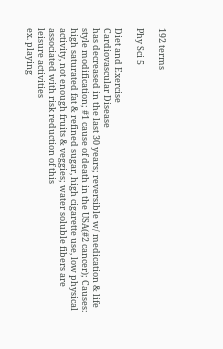192 terms

Phy Sci 5

Diet and Exercise
Cardiovascular Disease
has decreased in the last 30 years; reversible w/ medication & life style modification; #1 cause of death in the USA(#2 cancer); Causes: high saturated fat & refined sugar, high cigarette use, low physical activity, not enough fruits & veggies; water soluble fibers are associated with risk reduction of this
leisure activities
ex. playing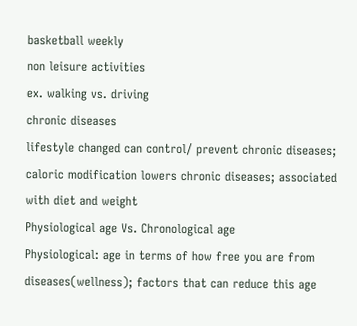basketball weekly
non leisure activities
ex. walking vs. driving
chronic diseases
lifestyle changed can control/ prevent chronic diseases; caloric modification lowers chronic diseases; associated with diet and weight
Physiological age Vs. Chronological age
Physiological: age in terms of how free you are from diseases(wellness); factors that can reduce this age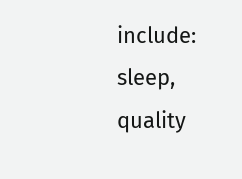include: sleep, quality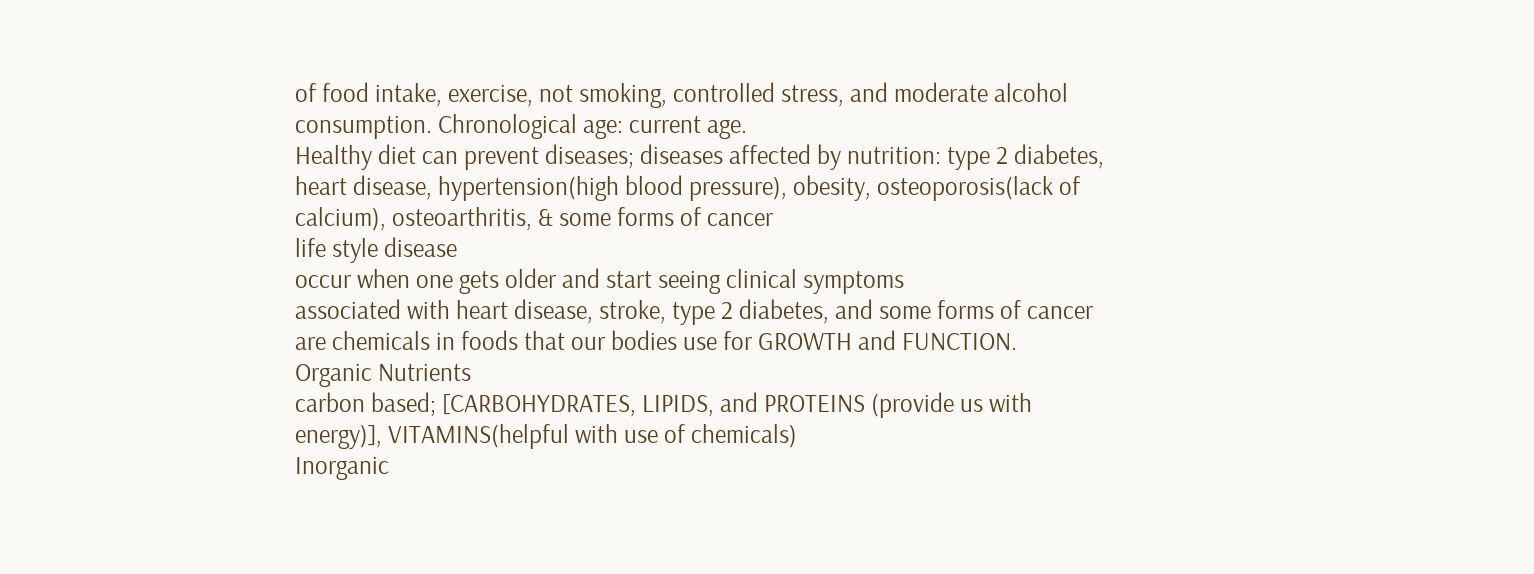of food intake, exercise, not smoking, controlled stress, and moderate alcohol consumption. Chronological age: current age.
Healthy diet can prevent diseases; diseases affected by nutrition: type 2 diabetes, heart disease, hypertension(high blood pressure), obesity, osteoporosis(lack of calcium), osteoarthritis, & some forms of cancer
life style disease
occur when one gets older and start seeing clinical symptoms
associated with heart disease, stroke, type 2 diabetes, and some forms of cancer
are chemicals in foods that our bodies use for GROWTH and FUNCTION.
Organic Nutrients
carbon based; [CARBOHYDRATES, LIPIDS, and PROTEINS (provide us with energy)], VITAMINS(helpful with use of chemicals)
Inorganic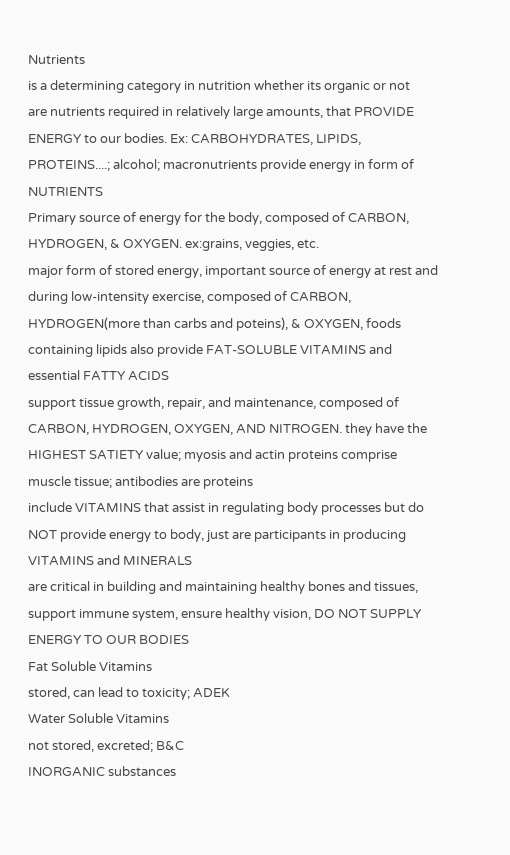Nutrients
is a determining category in nutrition whether its organic or not
are nutrients required in relatively large amounts, that PROVIDE ENERGY to our bodies. Ex: CARBOHYDRATES, LIPIDS, PROTEINS....; alcohol; macronutrients provide energy in form of NUTRIENTS
Primary source of energy for the body, composed of CARBON, HYDROGEN, & OXYGEN. ex:grains, veggies, etc.
major form of stored energy, important source of energy at rest and during low-intensity exercise, composed of CARBON, HYDROGEN(more than carbs and poteins), & OXYGEN, foods containing lipids also provide FAT-SOLUBLE VITAMINS and essential FATTY ACIDS
support tissue growth, repair, and maintenance, composed of CARBON, HYDROGEN, OXYGEN, AND NITROGEN. they have the HIGHEST SATIETY value; myosis and actin proteins comprise muscle tissue; antibodies are proteins
include VITAMINS that assist in regulating body processes but do NOT provide energy to body, just are participants in producing VITAMINS and MINERALS
are critical in building and maintaining healthy bones and tissues, support immune system, ensure healthy vision, DO NOT SUPPLY ENERGY TO OUR BODIES
Fat Soluble Vitamins
stored, can lead to toxicity; ADEK
Water Soluble Vitamins
not stored, excreted; B&C
INORGANIC substances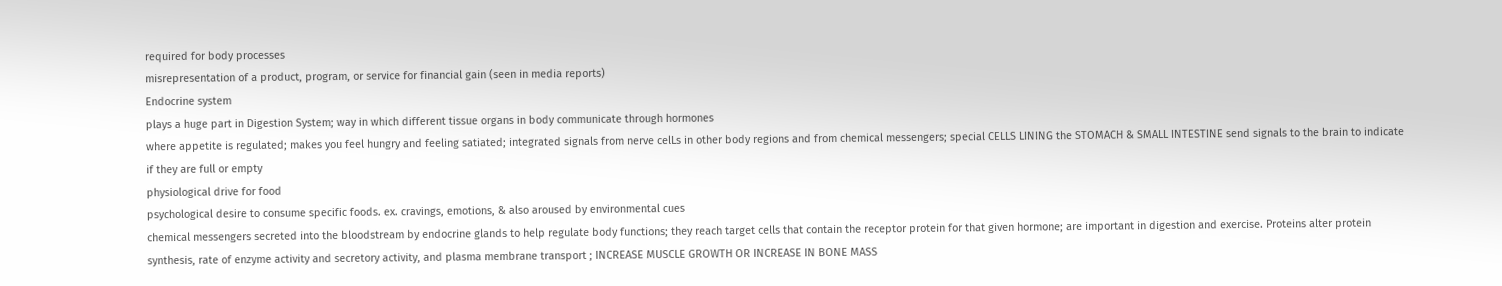required for body processes
misrepresentation of a product, program, or service for financial gain (seen in media reports)
Endocrine system
plays a huge part in Digestion System; way in which different tissue organs in body communicate through hormones
where appetite is regulated; makes you feel hungry and feeling satiated; integrated signals from nerve celLs in other body regions and from chemical messengers; special CELLS LINING the STOMACH & SMALL INTESTINE send signals to the brain to indicate if they are full or empty
physiological drive for food
psychological desire to consume specific foods. ex. cravings, emotions, & also aroused by environmental cues
chemical messengers secreted into the bloodstream by endocrine glands to help regulate body functions; they reach target cells that contain the receptor protein for that given hormone; are important in digestion and exercise. Proteins alter protein synthesis, rate of enzyme activity and secretory activity, and plasma membrane transport ; INCREASE MUSCLE GROWTH OR INCREASE IN BONE MASS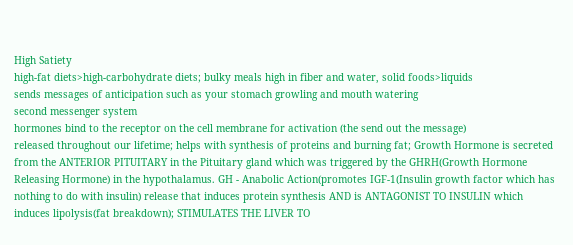High Satiety
high-fat diets>high-carbohydrate diets; bulky meals high in fiber and water, solid foods>liquids
sends messages of anticipation such as your stomach growling and mouth watering
second messenger system
hormones bind to the receptor on the cell membrane for activation (the send out the message)
released throughout our lifetime; helps with synthesis of proteins and burning fat; Growth Hormone is secreted from the ANTERIOR PITUITARY in the Pituitary gland which was triggered by the GHRH(Growth Hormone Releasing Hormone) in the hypothalamus. GH - Anabolic Action(promotes IGF-1(Insulin growth factor which has nothing to do with insulin) release that induces protein synthesis AND is ANTAGONIST TO INSULIN which induces lipolysis(fat breakdown); STIMULATES THE LIVER TO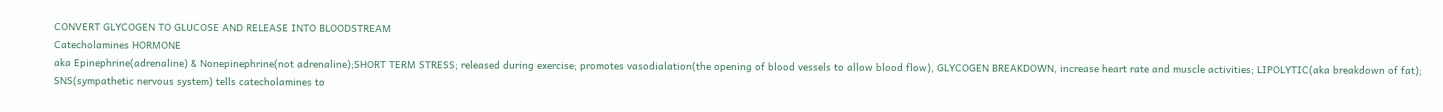CONVERT GLYCOGEN TO GLUCOSE AND RELEASE INTO BLOODSTREAM
Catecholamines HORMONE
aka Epinephrine(adrenaline) & Nonepinephrine(not adrenaline);SHORT TERM STRESS; released during exercise; promotes vasodialation(the opening of blood vessels to allow blood flow), GLYCOGEN BREAKDOWN, increase heart rate and muscle activities; LIPOLYTIC(aka breakdown of fat); SNS(sympathetic nervous system) tells catecholamines to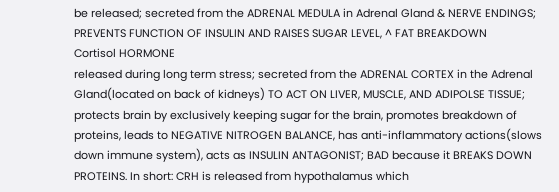be released; secreted from the ADRENAL MEDULA in Adrenal Gland & NERVE ENDINGS; PREVENTS FUNCTION OF INSULIN AND RAISES SUGAR LEVEL, ^ FAT BREAKDOWN
Cortisol HORMONE
released during long term stress; secreted from the ADRENAL CORTEX in the Adrenal Gland(located on back of kidneys) TO ACT ON LIVER, MUSCLE, AND ADIPOLSE TISSUE; protects brain by exclusively keeping sugar for the brain, promotes breakdown of proteins, leads to NEGATIVE NITROGEN BALANCE, has anti-inflammatory actions(slows down immune system), acts as INSULIN ANTAGONIST; BAD because it BREAKS DOWN PROTEINS. In short: CRH is released from hypothalamus which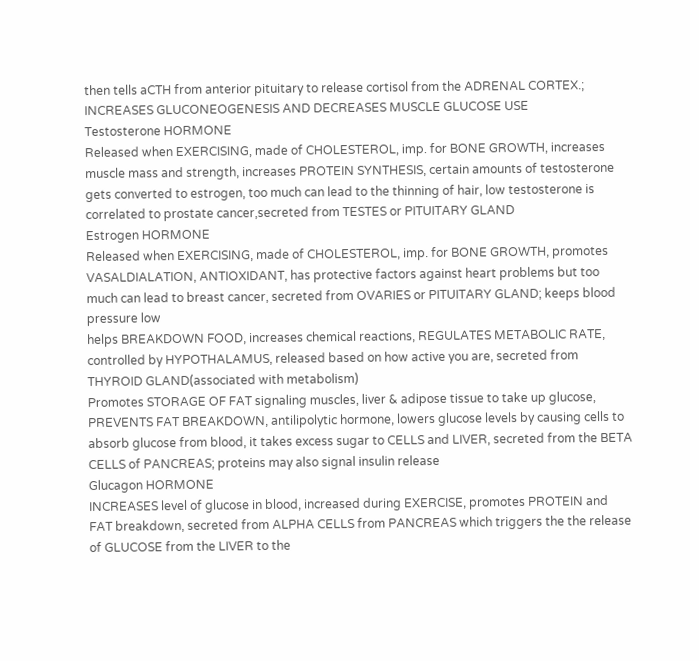then tells aCTH from anterior pituitary to release cortisol from the ADRENAL CORTEX.; INCREASES GLUCONEOGENESIS AND DECREASES MUSCLE GLUCOSE USE
Testosterone HORMONE
Released when EXERCISING, made of CHOLESTEROL, imp. for BONE GROWTH, increases muscle mass and strength, increases PROTEIN SYNTHESIS, certain amounts of testosterone gets converted to estrogen, too much can lead to the thinning of hair, low testosterone is correlated to prostate cancer,secreted from TESTES or PITUITARY GLAND
Estrogen HORMONE
Released when EXERCISING, made of CHOLESTEROL, imp. for BONE GROWTH, promotes VASALDIALATION, ANTIOXIDANT, has protective factors against heart problems but too much can lead to breast cancer, secreted from OVARIES or PITUITARY GLAND; keeps blood pressure low
helps BREAKDOWN FOOD, increases chemical reactions, REGULATES METABOLIC RATE, controlled by HYPOTHALAMUS, released based on how active you are, secreted from THYROID GLAND(associated with metabolism)
Promotes STORAGE OF FAT signaling muscles, liver & adipose tissue to take up glucose, PREVENTS FAT BREAKDOWN, antilipolytic hormone, lowers glucose levels by causing cells to absorb glucose from blood, it takes excess sugar to CELLS and LIVER, secreted from the BETA CELLS of PANCREAS; proteins may also signal insulin release
Glucagon HORMONE
INCREASES level of glucose in blood, increased during EXERCISE, promotes PROTEIN and FAT breakdown, secreted from ALPHA CELLS from PANCREAS which triggers the the release of GLUCOSE from the LIVER to the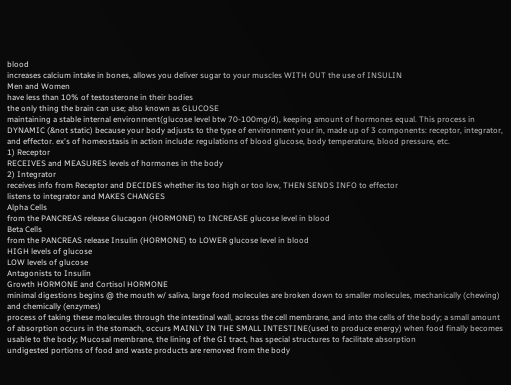blood
increases calcium intake in bones, allows you deliver sugar to your muscles WITH OUT the use of INSULIN
Men and Women
have less than 10% of testosterone in their bodies
the only thing the brain can use; also known as GLUCOSE
maintaining a stable internal environment(glucose level btw 70-100mg/d), keeping amount of hormones equal. This process in DYNAMIC (&not static) because your body adjusts to the type of environment your in, made up of 3 components: receptor, integrator, and effector. ex's of homeostasis in action include: regulations of blood glucose, body temperature, blood pressure, etc.
1) Receptor
RECEIVES and MEASURES levels of hormones in the body
2) Integrator
receives info from Receptor and DECIDES whether its too high or too low, THEN SENDS INFO to effector
listens to integrator and MAKES CHANGES
Alpha Cells
from the PANCREAS release Glucagon (HORMONE) to INCREASE glucose level in blood
Beta Cells
from the PANCREAS release Insulin (HORMONE) to LOWER glucose level in blood
HIGH levels of glucose
LOW levels of glucose
Antagonists to Insulin
Growth HORMONE and Cortisol HORMONE
minimal digestions begins @ the mouth w/ saliva, large food molecules are broken down to smaller molecules, mechanically (chewing) and chemically (enzymes)
process of taking these molecules through the intestinal wall, across the cell membrane, and into the cells of the body; a small amount of absorption occurs in the stomach, occurs MAINLY IN THE SMALL INTESTINE(used to produce energy) when food finally becomes usable to the body; Mucosal membrane, the lining of the GI tract, has special structures to facilitate absorption
undigested portions of food and waste products are removed from the body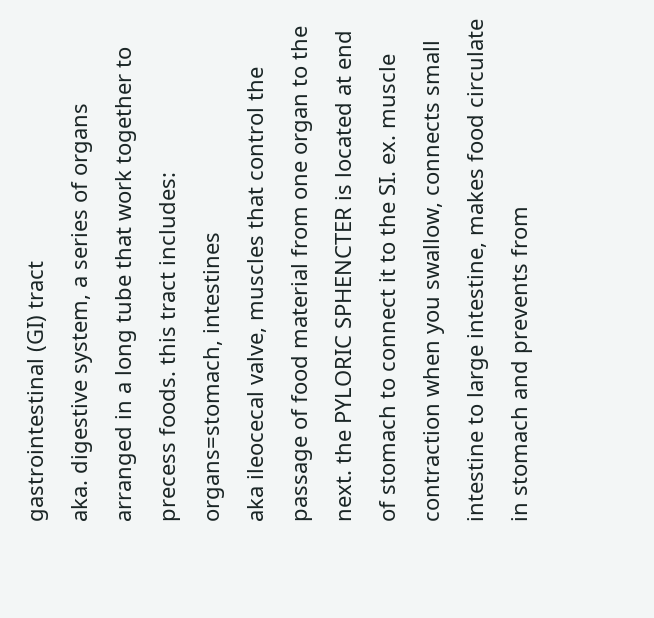gastrointestinal (GI) tract
aka. digestive system, a series of organs arranged in a long tube that work together to precess foods. this tract includes: organs=stomach, intestines
aka ileocecal valve, muscles that control the passage of food material from one organ to the next. the PYLORIC SPHENCTER is located at end of stomach to connect it to the SI. ex. muscle contraction when you swallow, connects small intestine to large intestine, makes food circulate in stomach and prevents from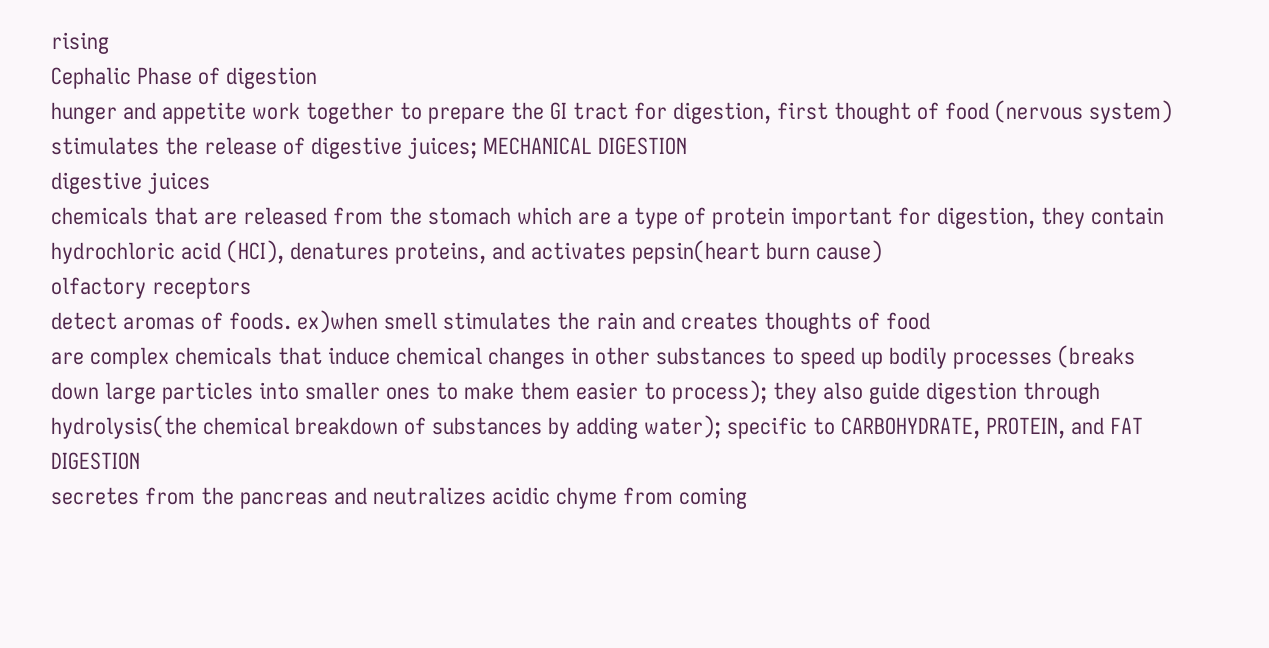rising
Cephalic Phase of digestion
hunger and appetite work together to prepare the GI tract for digestion, first thought of food (nervous system) stimulates the release of digestive juices; MECHANICAL DIGESTION
digestive juices
chemicals that are released from the stomach which are a type of protein important for digestion, they contain hydrochloric acid (HCI), denatures proteins, and activates pepsin(heart burn cause)
olfactory receptors
detect aromas of foods. ex)when smell stimulates the rain and creates thoughts of food
are complex chemicals that induce chemical changes in other substances to speed up bodily processes (breaks down large particles into smaller ones to make them easier to process); they also guide digestion through hydrolysis(the chemical breakdown of substances by adding water); specific to CARBOHYDRATE, PROTEIN, and FAT DIGESTION
secretes from the pancreas and neutralizes acidic chyme from coming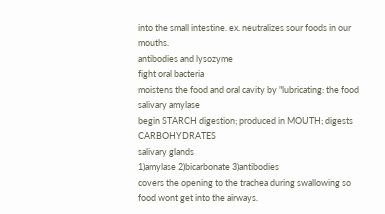into the small intestine. ex. neutralizes sour foods in our mouths.
antibodies and lysozyme
fight oral bacteria
moistens the food and oral cavity by "lubricating: the food
salivary amylase
begin STARCH digestion; produced in MOUTH; digests CARBOHYDRATES
salivary glands
1)amylase 2)bicarbonate 3)antibodies
covers the opening to the trachea during swallowing so food wont get into the airways.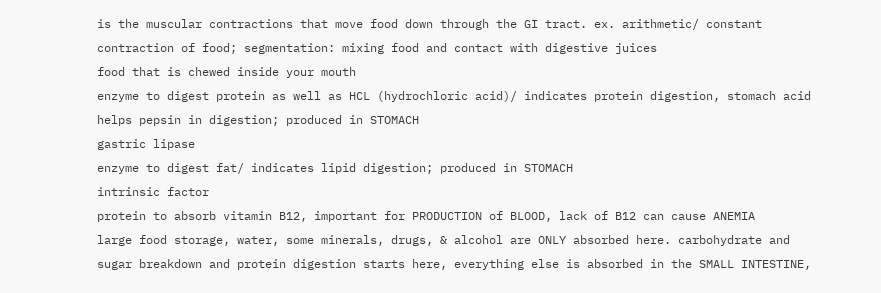is the muscular contractions that move food down through the GI tract. ex. arithmetic/ constant contraction of food; segmentation: mixing food and contact with digestive juices
food that is chewed inside your mouth
enzyme to digest protein as well as HCL (hydrochloric acid)/ indicates protein digestion, stomach acid helps pepsin in digestion; produced in STOMACH
gastric lipase
enzyme to digest fat/ indicates lipid digestion; produced in STOMACH
intrinsic factor
protein to absorb vitamin B12, important for PRODUCTION of BLOOD, lack of B12 can cause ANEMIA
large food storage, water, some minerals, drugs, & alcohol are ONLY absorbed here. carbohydrate and sugar breakdown and protein digestion starts here, everything else is absorbed in the SMALL INTESTINE,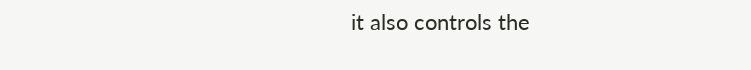it also controls the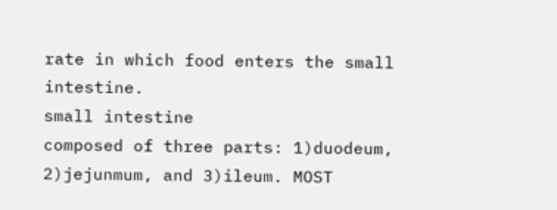rate in which food enters the small intestine.
small intestine
composed of three parts: 1)duodeum, 2)jejunmum, and 3)ileum. MOST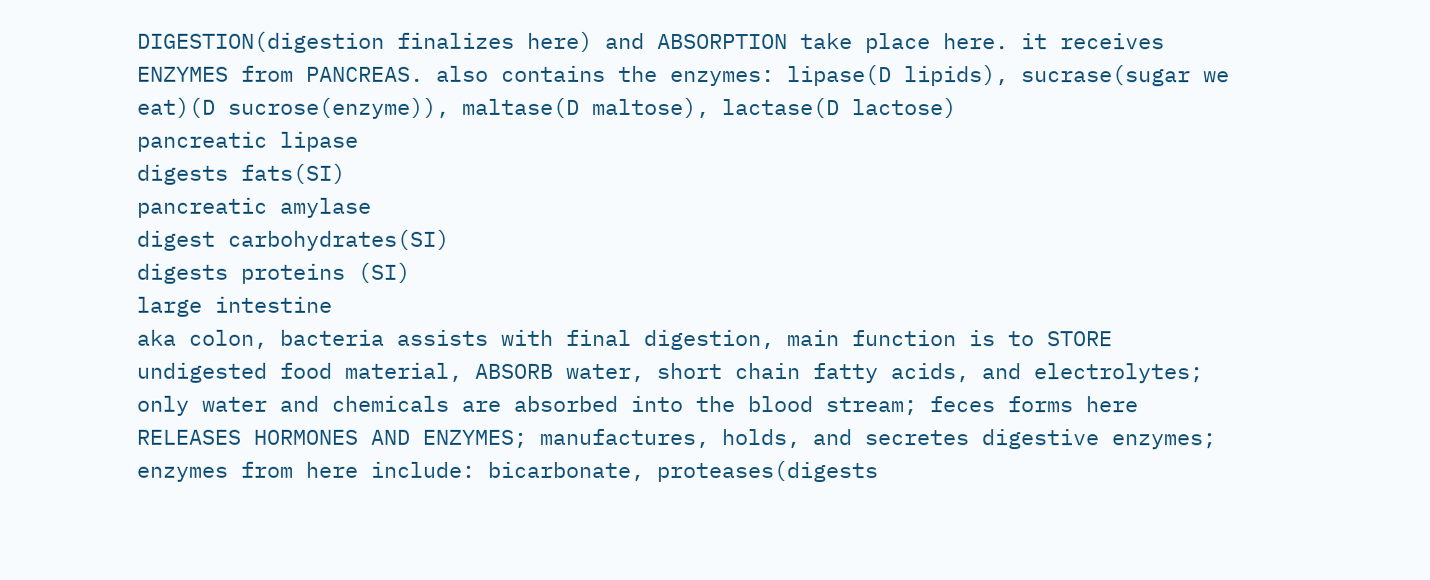DIGESTION(digestion finalizes here) and ABSORPTION take place here. it receives ENZYMES from PANCREAS. also contains the enzymes: lipase(D lipids), sucrase(sugar we eat)(D sucrose(enzyme)), maltase(D maltose), lactase(D lactose)
pancreatic lipase
digests fats(SI)
pancreatic amylase
digest carbohydrates(SI)
digests proteins (SI)
large intestine
aka colon, bacteria assists with final digestion, main function is to STORE undigested food material, ABSORB water, short chain fatty acids, and electrolytes; only water and chemicals are absorbed into the blood stream; feces forms here
RELEASES HORMONES AND ENZYMES; manufactures, holds, and secretes digestive enzymes; enzymes from here include: bicarbonate, proteases(digests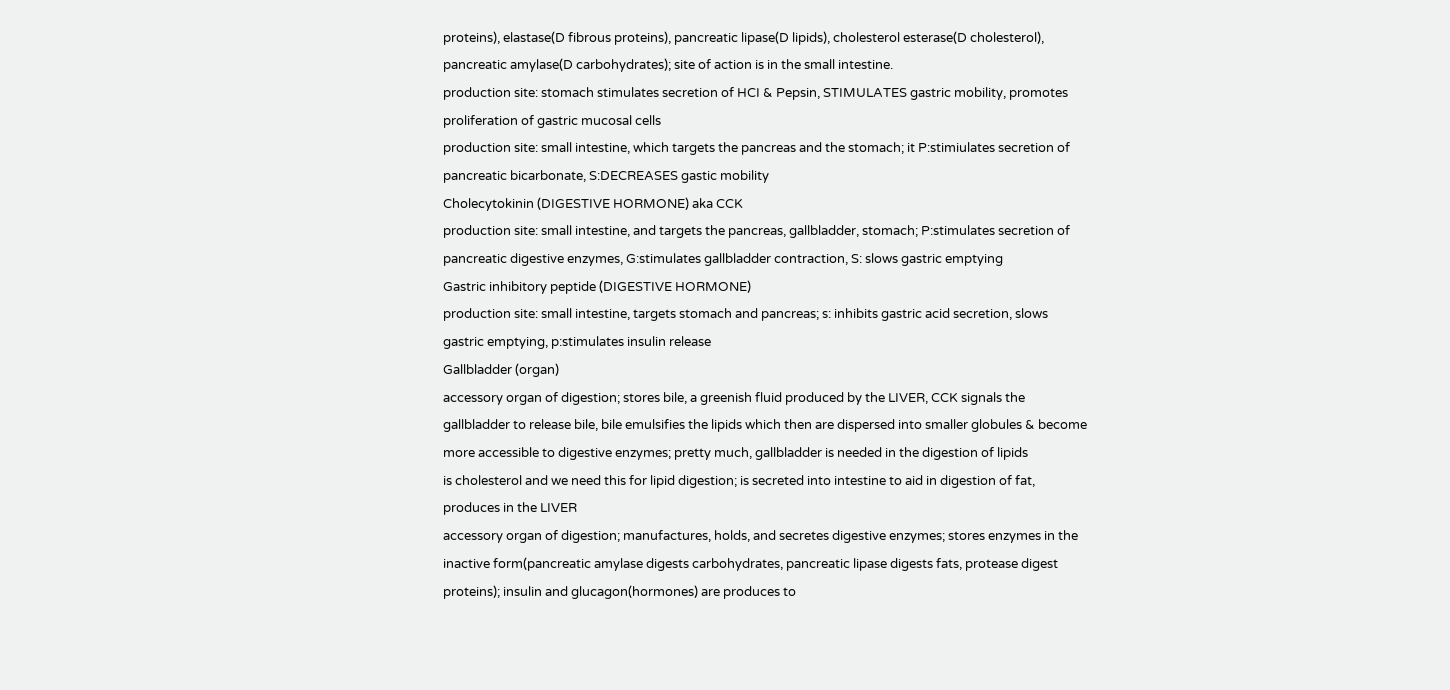proteins), elastase(D fibrous proteins), pancreatic lipase(D lipids), cholesterol esterase(D cholesterol), pancreatic amylase(D carbohydrates); site of action is in the small intestine.
production site: stomach stimulates secretion of HCI & Pepsin, STIMULATES gastric mobility, promotes proliferation of gastric mucosal cells
production site: small intestine, which targets the pancreas and the stomach; it P:stimiulates secretion of pancreatic bicarbonate, S:DECREASES gastic mobility
Cholecytokinin (DIGESTIVE HORMONE) aka CCK
production site: small intestine, and targets the pancreas, gallbladder, stomach; P:stimulates secretion of pancreatic digestive enzymes, G:stimulates gallbladder contraction, S: slows gastric emptying
Gastric inhibitory peptide (DIGESTIVE HORMONE)
production site: small intestine, targets stomach and pancreas; s: inhibits gastric acid secretion, slows gastric emptying, p:stimulates insulin release
Gallbladder (organ)
accessory organ of digestion; stores bile, a greenish fluid produced by the LIVER, CCK signals the gallbladder to release bile, bile emulsifies the lipids which then are dispersed into smaller globules & become more accessible to digestive enzymes; pretty much, gallbladder is needed in the digestion of lipids
is cholesterol and we need this for lipid digestion; is secreted into intestine to aid in digestion of fat, produces in the LIVER
accessory organ of digestion; manufactures, holds, and secretes digestive enzymes; stores enzymes in the inactive form(pancreatic amylase digests carbohydrates, pancreatic lipase digests fats, protease digest proteins); insulin and glucagon(hormones) are produces to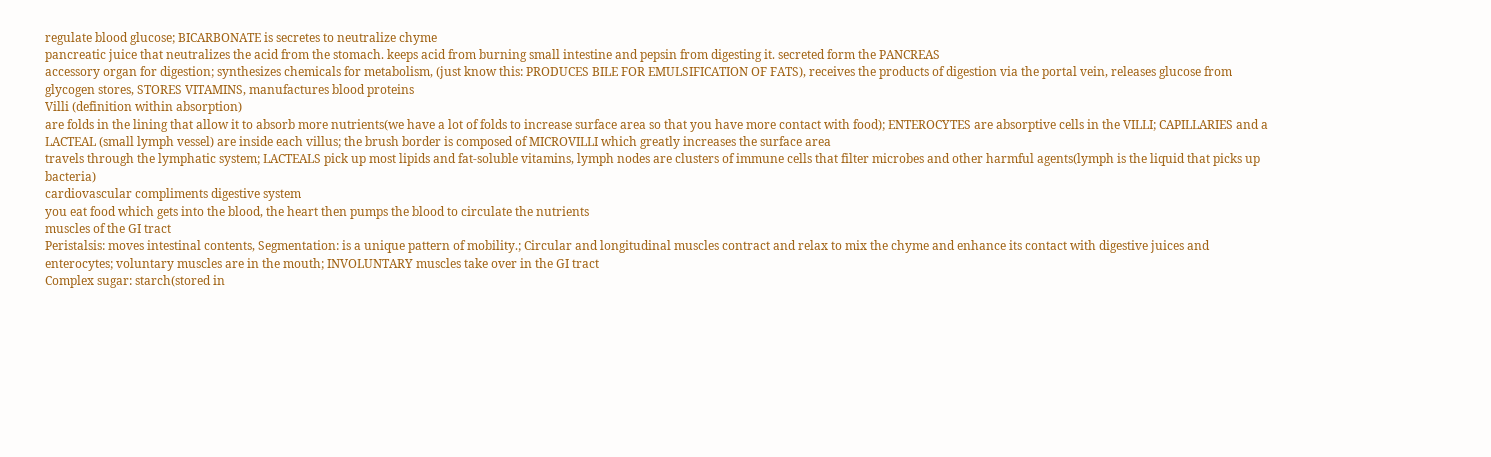regulate blood glucose; BICARBONATE is secretes to neutralize chyme
pancreatic juice that neutralizes the acid from the stomach. keeps acid from burning small intestine and pepsin from digesting it. secreted form the PANCREAS
accessory organ for digestion; synthesizes chemicals for metabolism, (just know this: PRODUCES BILE FOR EMULSIFICATION OF FATS), receives the products of digestion via the portal vein, releases glucose from glycogen stores, STORES VITAMINS, manufactures blood proteins
Villi (definition within absorption)
are folds in the lining that allow it to absorb more nutrients(we have a lot of folds to increase surface area so that you have more contact with food); ENTEROCYTES are absorptive cells in the VILLI; CAPILLARIES and a LACTEAL (small lymph vessel) are inside each villus; the brush border is composed of MICROVILLI which greatly increases the surface area
travels through the lymphatic system; LACTEALS pick up most lipids and fat-soluble vitamins, lymph nodes are clusters of immune cells that filter microbes and other harmful agents(lymph is the liquid that picks up bacteria)
cardiovascular compliments digestive system
you eat food which gets into the blood, the heart then pumps the blood to circulate the nutrients
muscles of the GI tract
Peristalsis: moves intestinal contents, Segmentation: is a unique pattern of mobility.; Circular and longitudinal muscles contract and relax to mix the chyme and enhance its contact with digestive juices and enterocytes; voluntary muscles are in the mouth; INVOLUNTARY muscles take over in the GI tract
Complex sugar: starch(stored in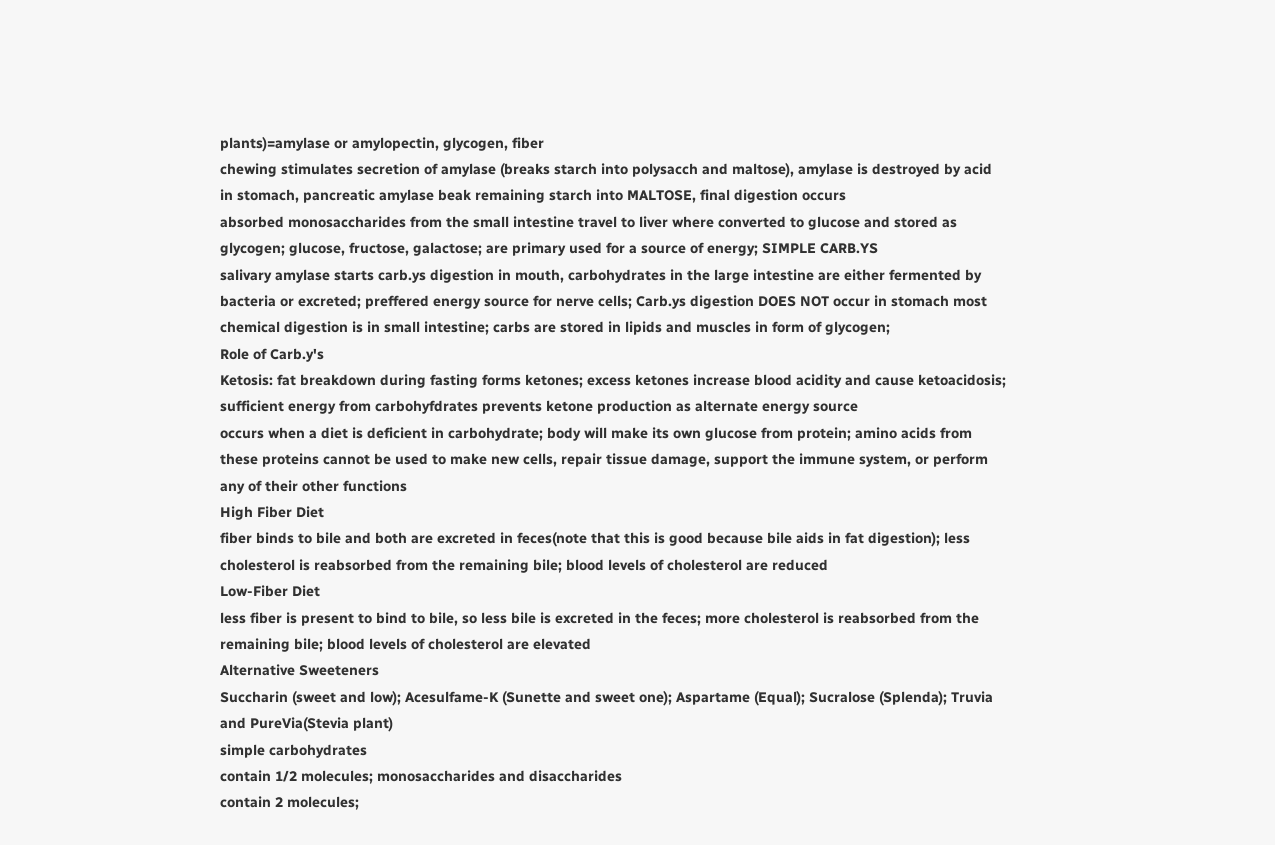plants)=amylase or amylopectin, glycogen, fiber
chewing stimulates secretion of amylase (breaks starch into polysacch and maltose), amylase is destroyed by acid in stomach, pancreatic amylase beak remaining starch into MALTOSE, final digestion occurs
absorbed monosaccharides from the small intestine travel to liver where converted to glucose and stored as glycogen; glucose, fructose, galactose; are primary used for a source of energy; SIMPLE CARB.YS
salivary amylase starts carb.ys digestion in mouth, carbohydrates in the large intestine are either fermented by bacteria or excreted; preffered energy source for nerve cells; Carb.ys digestion DOES NOT occur in stomach most chemical digestion is in small intestine; carbs are stored in lipids and muscles in form of glycogen;
Role of Carb.y's
Ketosis: fat breakdown during fasting forms ketones; excess ketones increase blood acidity and cause ketoacidosis; sufficient energy from carbohyfdrates prevents ketone production as alternate energy source
occurs when a diet is deficient in carbohydrate; body will make its own glucose from protein; amino acids from these proteins cannot be used to make new cells, repair tissue damage, support the immune system, or perform any of their other functions
High Fiber Diet
fiber binds to bile and both are excreted in feces(note that this is good because bile aids in fat digestion); less cholesterol is reabsorbed from the remaining bile; blood levels of cholesterol are reduced
Low-Fiber Diet
less fiber is present to bind to bile, so less bile is excreted in the feces; more cholesterol is reabsorbed from the remaining bile; blood levels of cholesterol are elevated
Alternative Sweeteners
Succharin (sweet and low); Acesulfame-K (Sunette and sweet one); Aspartame (Equal); Sucralose (Splenda); Truvia and PureVia(Stevia plant)
simple carbohydrates
contain 1/2 molecules; monosaccharides and disaccharides
contain 2 molecules;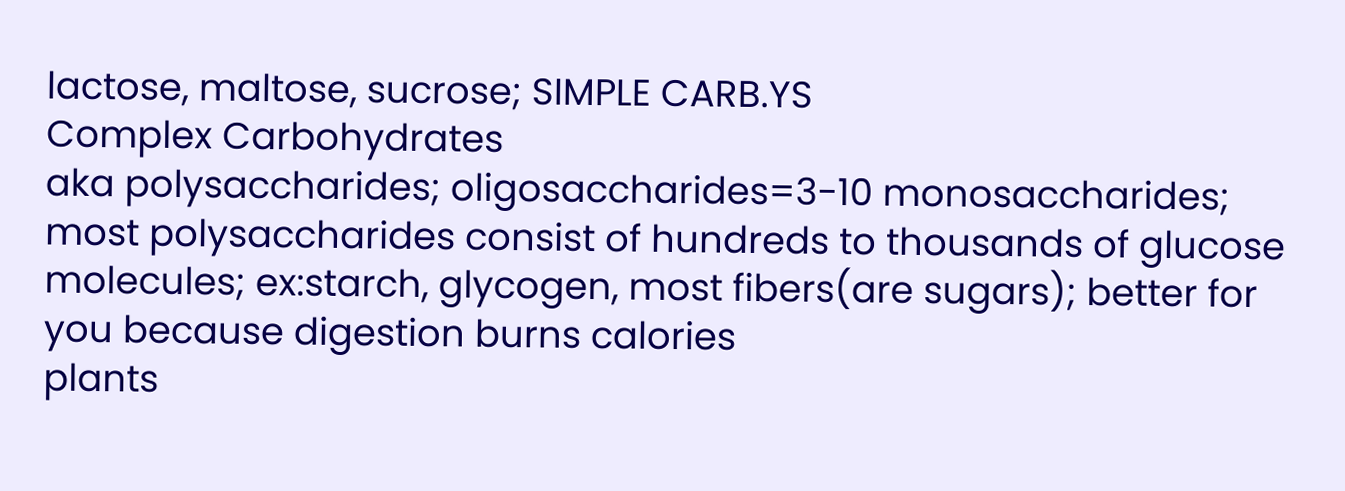lactose, maltose, sucrose; SIMPLE CARB.YS
Complex Carbohydrates
aka polysaccharides; oligosaccharides=3-10 monosaccharides; most polysaccharides consist of hundreds to thousands of glucose molecules; ex:starch, glycogen, most fibers(are sugars); better for you because digestion burns calories
plants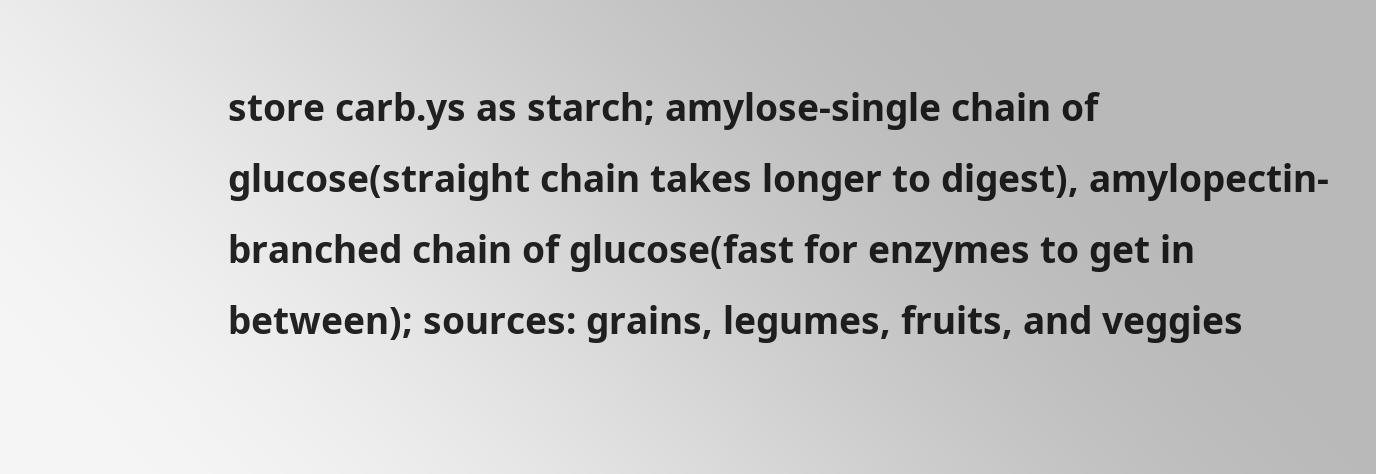store carb.ys as starch; amylose-single chain of glucose(straight chain takes longer to digest), amylopectin-branched chain of glucose(fast for enzymes to get in between); sources: grains, legumes, fruits, and veggies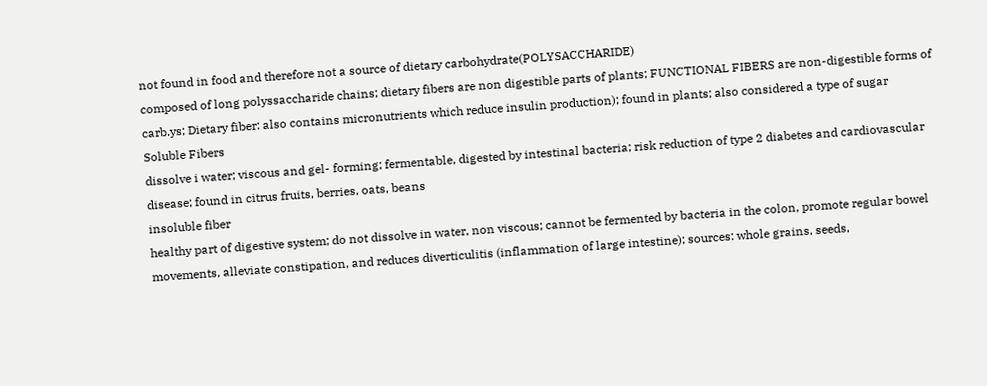not found in food and therefore not a source of dietary carbohydrate(POLYSACCHARIDE)
composed of long polyssaccharide chains; dietary fibers are non digestible parts of plants; FUNCTIONAL FIBERS are non-digestible forms of carb.ys; Dietary fiber: also contains micronutrients which reduce insulin production); found in plants; also considered a type of sugar
Soluble Fibers
dissolve i water; viscous and gel- forming; fermentable, digested by intestinal bacteria; risk reduction of type 2 diabetes and cardiovascular disease; found in citrus fruits, berries, oats, beans
insoluble fiber
healthy part of digestive system; do not dissolve in water, non viscous; cannot be fermented by bacteria in the colon, promote regular bowel movements, alleviate constipation, and reduces diverticulitis (inflammation of large intestine); sources: whole grains, seeds,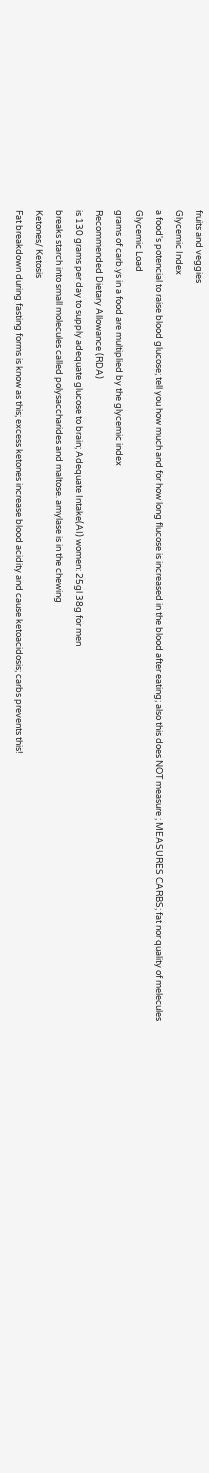fruits and veggies
Glycemic Index
a food's potencial to raise blood glucose; tell you how much and for how long flucose is increased in the blood after eating; also this does NOT measure ; MEASURES CARBS; fat nor quality of melecules
Glycemic Load
grams of carb.ys in a food are multiplied by the glycemic index
Recommended Dietary Allowance (RDA)
is 130 grams per day to supply adequate glucose to brain; Adequate Intake(AI) women: 25gl 38g for men
breaks starch into small molecules called polysaccharides and maltose. amylase is in the chewing
Ketones/ Ketosis
Fat breakdown during fasting forms is know as this; excess ketones increase blood acidity and cause ketoacidosis; carbs prevents this!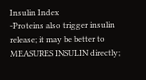Insulin Index
-Proteins also trigger insulin release; it may be better to MEASURES INSULIN directly;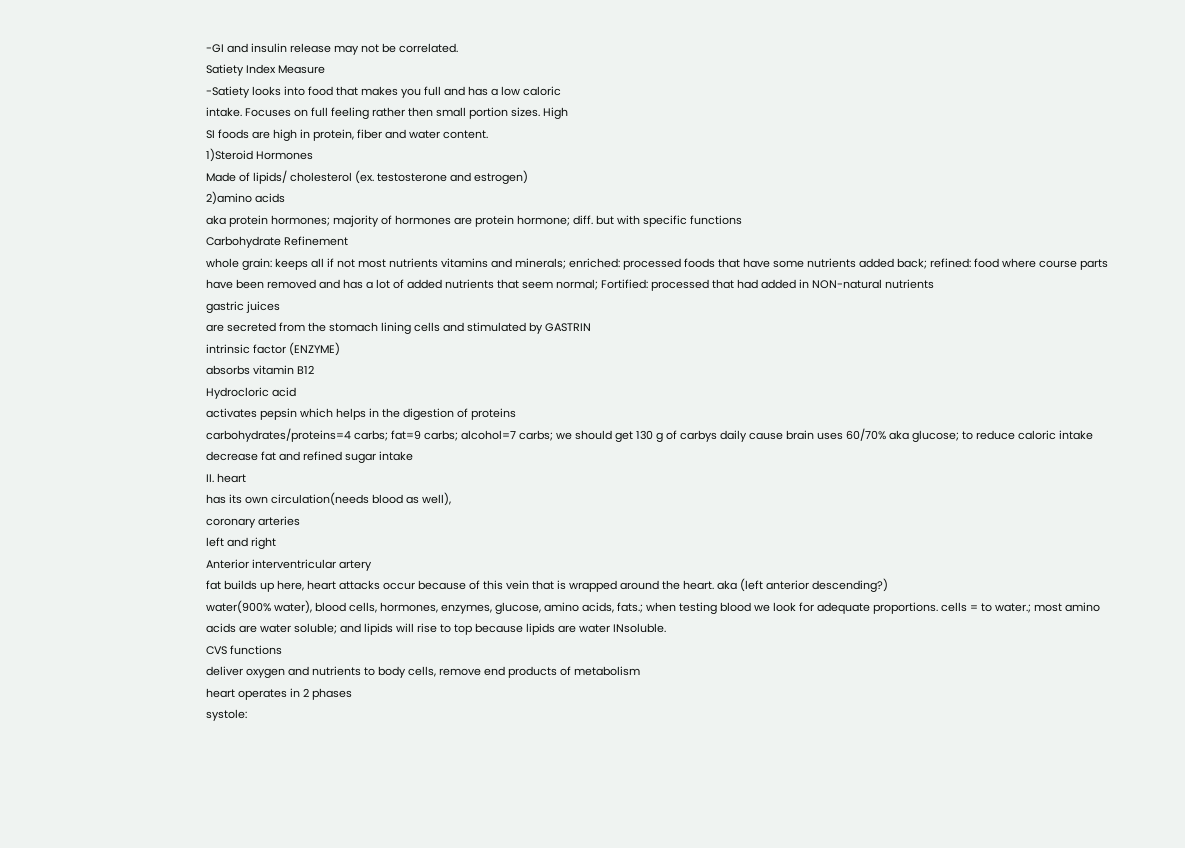-GI and insulin release may not be correlated.
Satiety Index Measure
-Satiety looks into food that makes you full and has a low caloric
intake. Focuses on full feeling rather then small portion sizes. High
SI foods are high in protein, fiber and water content.
1)Steroid Hormones
Made of lipids/ cholesterol (ex. testosterone and estrogen)
2)amino acids
aka protein hormones; majority of hormones are protein hormone; diff. but with specific functions
Carbohydrate Refinement
whole grain: keeps all if not most nutrients vitamins and minerals; enriched: processed foods that have some nutrients added back; refined: food where course parts have been removed and has a lot of added nutrients that seem normal; Fortified: processed that had added in NON-natural nutrients
gastric juices
are secreted from the stomach lining cells and stimulated by GASTRIN
intrinsic factor (ENZYME)
absorbs vitamin B12
Hydrocloric acid
activates pepsin which helps in the digestion of proteins
carbohydrates/proteins=4 carbs; fat=9 carbs; alcohol=7 carbs; we should get 130 g of carbys daily cause brain uses 60/70% aka glucose; to reduce caloric intake decrease fat and refined sugar intake
II. heart
has its own circulation(needs blood as well),
coronary arteries
left and right
Anterior interventricular artery
fat builds up here, heart attacks occur because of this vein that is wrapped around the heart. aka (left anterior descending?)
water(900% water), blood cells, hormones, enzymes, glucose, amino acids, fats.; when testing blood we look for adequate proportions. cells = to water.; most amino acids are water soluble; and lipids will rise to top because lipids are water INsoluble.
CVS functions
deliver oxygen and nutrients to body cells, remove end products of metabolism
heart operates in 2 phases
systole: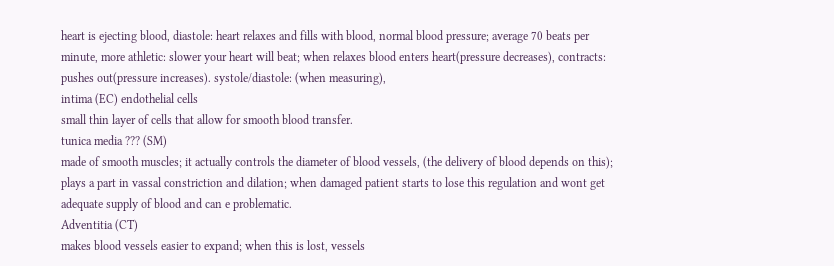heart is ejecting blood, diastole: heart relaxes and fills with blood, normal blood pressure; average 70 beats per minute, more athletic: slower your heart will beat; when relaxes blood enters heart(pressure decreases), contracts: pushes out(pressure increases). systole/diastole: (when measuring),
intima (EC) endothelial cells
small thin layer of cells that allow for smooth blood transfer.
tunica media ??? (SM)
made of smooth muscles; it actually controls the diameter of blood vessels, (the delivery of blood depends on this); plays a part in vassal constriction and dilation; when damaged patient starts to lose this regulation and wont get adequate supply of blood and can e problematic.
Adventitia (CT)
makes blood vessels easier to expand; when this is lost, vessels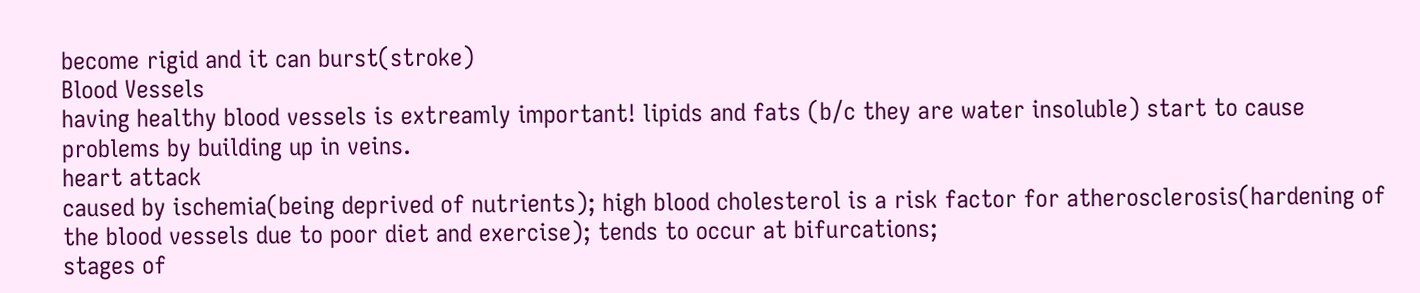become rigid and it can burst(stroke)
Blood Vessels
having healthy blood vessels is extreamly important! lipids and fats (b/c they are water insoluble) start to cause problems by building up in veins.
heart attack
caused by ischemia(being deprived of nutrients); high blood cholesterol is a risk factor for atherosclerosis(hardening of the blood vessels due to poor diet and exercise); tends to occur at bifurcations;
stages of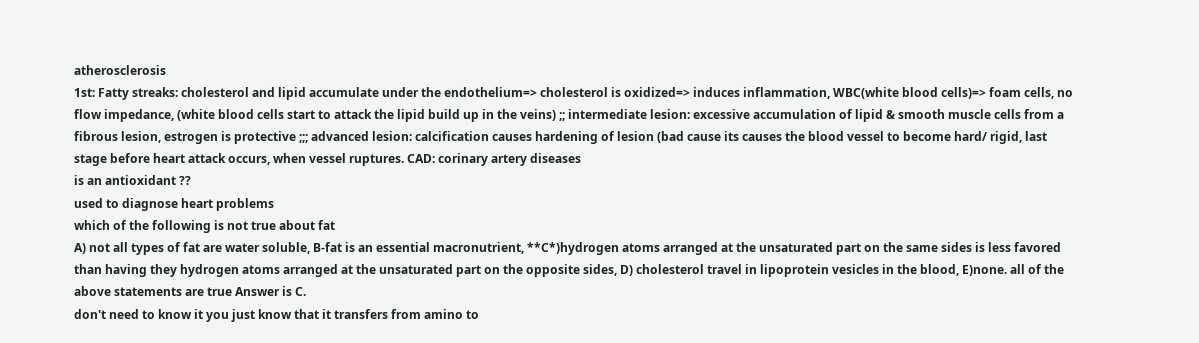atherosclerosis
1st: Fatty streaks: cholesterol and lipid accumulate under the endothelium=> cholesterol is oxidized=> induces inflammation, WBC(white blood cells)=> foam cells, no flow impedance, (white blood cells start to attack the lipid build up in the veins) ;; intermediate lesion: excessive accumulation of lipid & smooth muscle cells from a fibrous lesion, estrogen is protective ;;; advanced lesion: calcification causes hardening of lesion (bad cause its causes the blood vessel to become hard/ rigid, last stage before heart attack occurs, when vessel ruptures. CAD: corinary artery diseases
is an antioxidant ??
used to diagnose heart problems
which of the following is not true about fat
A) not all types of fat are water soluble, B-fat is an essential macronutrient, **C*)hydrogen atoms arranged at the unsaturated part on the same sides is less favored than having they hydrogen atoms arranged at the unsaturated part on the opposite sides, D) cholesterol travel in lipoprotein vesicles in the blood, E)none. all of the above statements are true Answer is C.
don't need to know it you just know that it transfers from amino to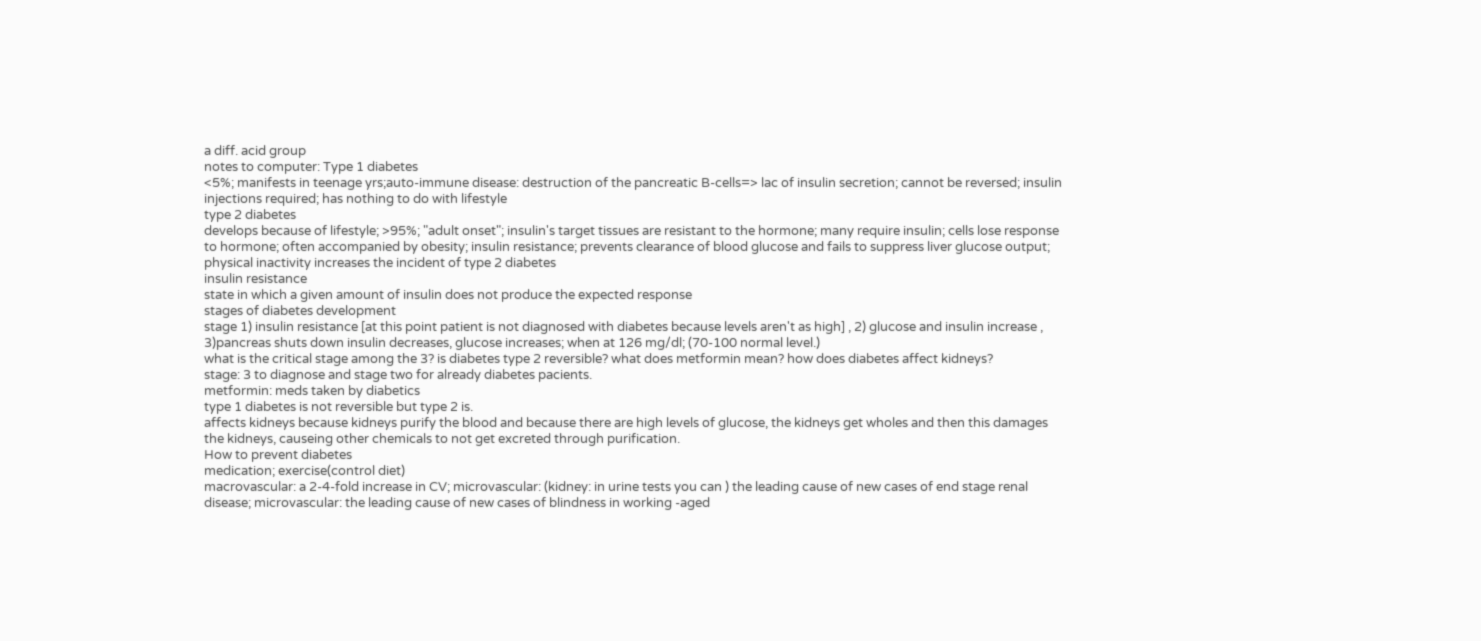a diff. acid group
notes to computer: Type 1 diabetes
<5%; manifests in teenage yrs;auto-immune disease: destruction of the pancreatic B-cells=> lac of insulin secretion; cannot be reversed; insulin injections required; has nothing to do with lifestyle
type 2 diabetes
develops because of lifestyle; >95%; "adult onset"; insulin's target tissues are resistant to the hormone; many require insulin; cells lose response to hormone; often accompanied by obesity; insulin resistance; prevents clearance of blood glucose and fails to suppress liver glucose output; physical inactivity increases the incident of type 2 diabetes
insulin resistance
state in which a given amount of insulin does not produce the expected response
stages of diabetes development
stage 1) insulin resistance [at this point patient is not diagnosed with diabetes because levels aren't as high] , 2) glucose and insulin increase , 3)pancreas shuts down insulin decreases, glucose increases; when at 126 mg/dl; (70-100 normal level.)
what is the critical stage among the 3? is diabetes type 2 reversible? what does metformin mean? how does diabetes affect kidneys?
stage: 3 to diagnose and stage two for already diabetes pacients.
metformin: meds taken by diabetics
type 1 diabetes is not reversible but type 2 is.
affects kidneys because kidneys purify the blood and because there are high levels of glucose, the kidneys get wholes and then this damages the kidneys, causeing other chemicals to not get excreted through purification.
How to prevent diabetes
medication; exercise(control diet)
macrovascular: a 2-4-fold increase in CV; microvascular: (kidney: in urine tests you can ) the leading cause of new cases of end stage renal disease; microvascular: the leading cause of new cases of blindness in working -aged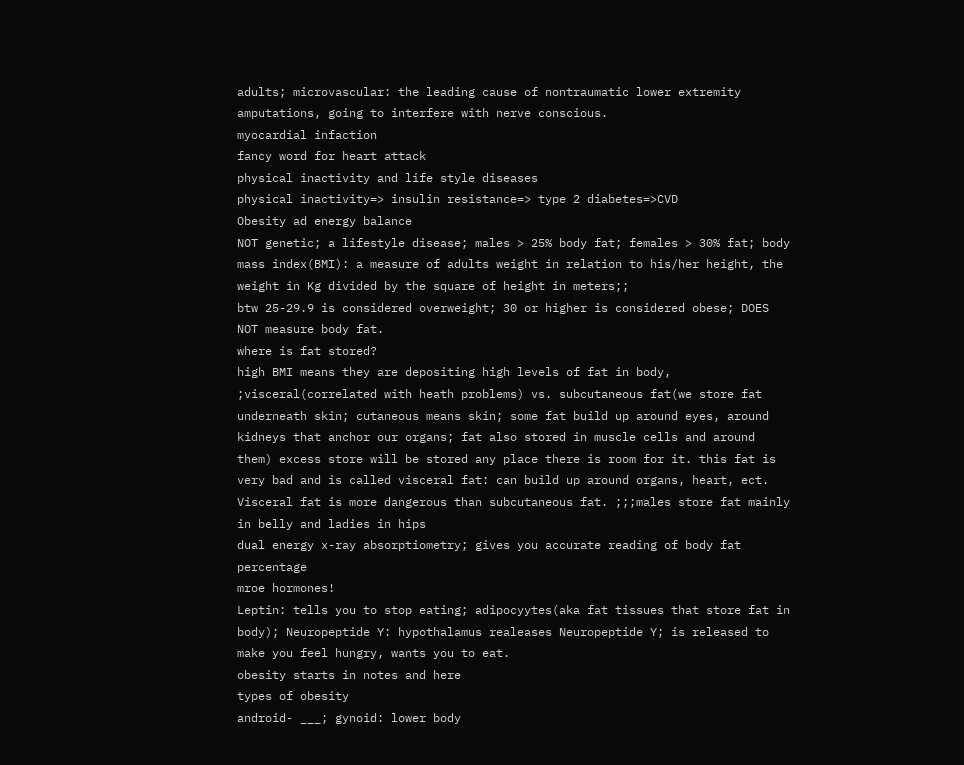adults; microvascular: the leading cause of nontraumatic lower extremity amputations, going to interfere with nerve conscious.
myocardial infaction
fancy word for heart attack
physical inactivity and life style diseases
physical inactivity=> insulin resistance=> type 2 diabetes=>CVD
Obesity ad energy balance
NOT genetic; a lifestyle disease; males > 25% body fat; females > 30% fat; body mass index(BMI): a measure of adults weight in relation to his/her height, the weight in Kg divided by the square of height in meters;;
btw 25-29.9 is considered overweight; 30 or higher is considered obese; DOES NOT measure body fat.
where is fat stored?
high BMI means they are depositing high levels of fat in body, ;visceral(correlated with heath problems) vs. subcutaneous fat(we store fat underneath skin; cutaneous means skin; some fat build up around eyes, around kidneys that anchor our organs; fat also stored in muscle cells and around them) excess store will be stored any place there is room for it. this fat is very bad and is called visceral fat: can build up around organs, heart, ect. Visceral fat is more dangerous than subcutaneous fat. ;;;males store fat mainly in belly and ladies in hips
dual energy x-ray absorptiometry; gives you accurate reading of body fat percentage
mroe hormones!
Leptin: tells you to stop eating; adipocyytes(aka fat tissues that store fat in body); Neuropeptide Y: hypothalamus realeases Neuropeptide Y; is released to make you feel hungry, wants you to eat.
obesity starts in notes and here
types of obesity
android- ___; gynoid: lower body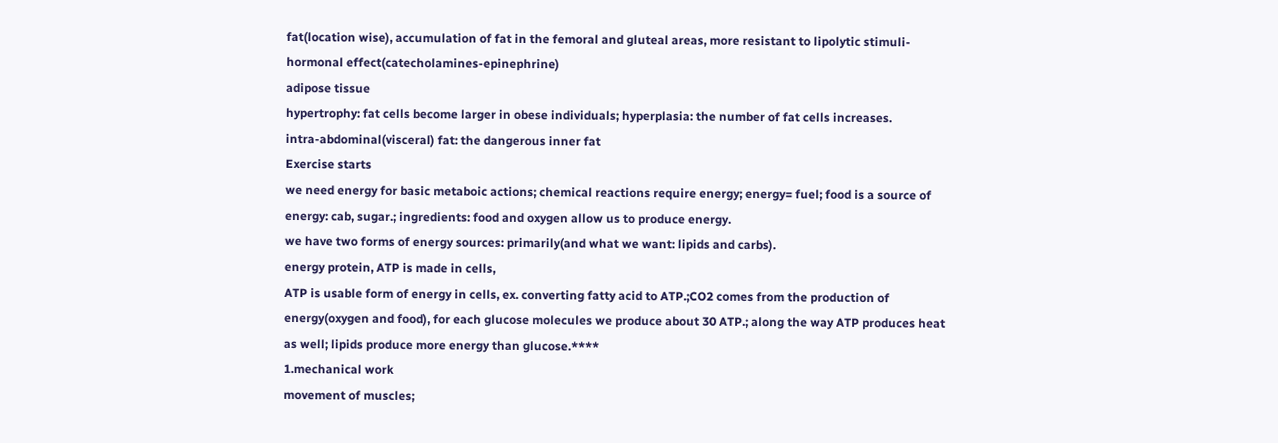fat(location wise), accumulation of fat in the femoral and gluteal areas, more resistant to lipolytic stimuli-hormonal effect(catecholamines-epinephrine)
adipose tissue
hypertrophy: fat cells become larger in obese individuals; hyperplasia: the number of fat cells increases.
intra-abdominal(visceral) fat: the dangerous inner fat
Exercise starts
we need energy for basic metaboic actions; chemical reactions require energy; energy= fuel; food is a source of energy: cab, sugar.; ingredients: food and oxygen allow us to produce energy.
we have two forms of energy sources: primarily(and what we want: lipids and carbs).
energy protein, ATP is made in cells,
ATP is usable form of energy in cells, ex. converting fatty acid to ATP.;CO2 comes from the production of energy(oxygen and food), for each glucose molecules we produce about 30 ATP.; along the way ATP produces heat as well; lipids produce more energy than glucose.****
1.mechanical work
movement of muscles;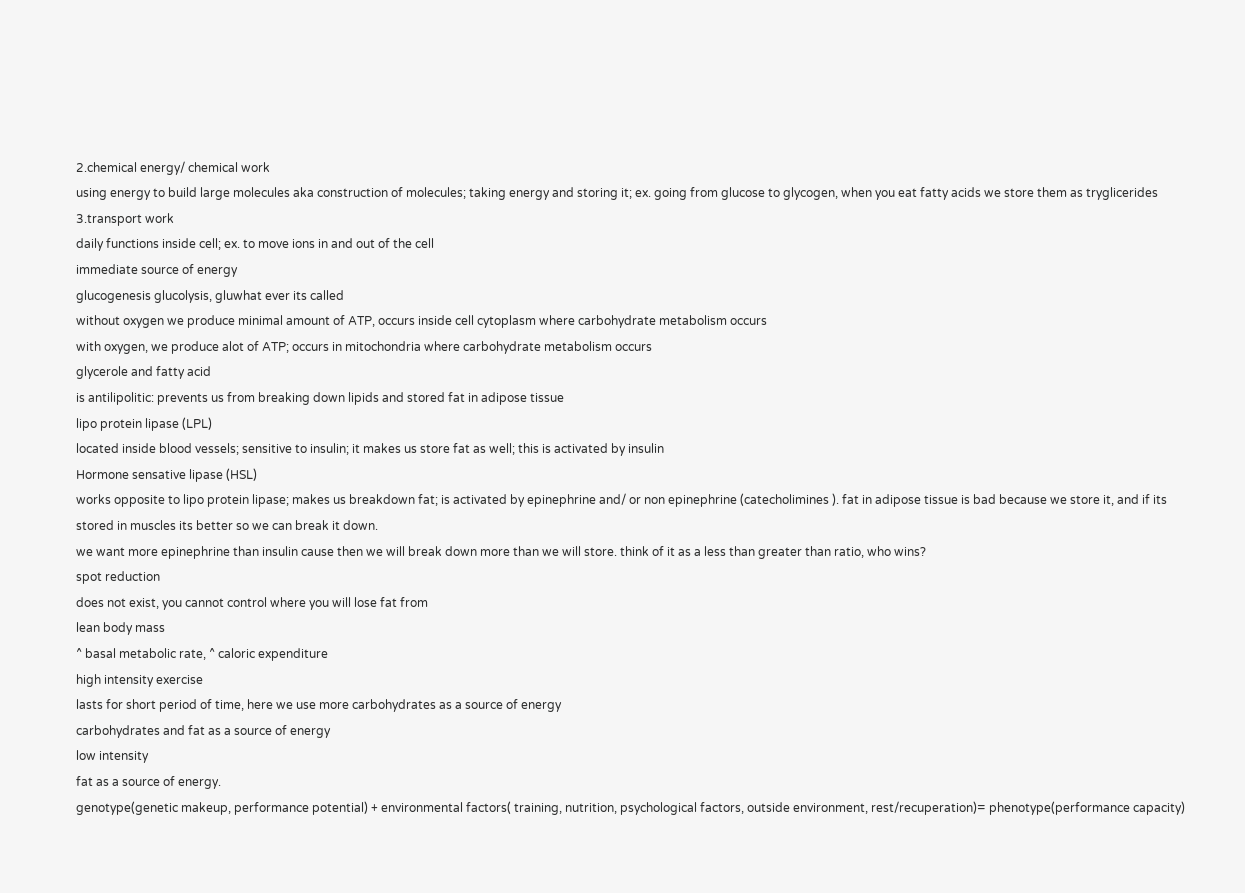2.chemical energy/ chemical work
using energy to build large molecules aka construction of molecules; taking energy and storing it; ex. going from glucose to glycogen, when you eat fatty acids we store them as tryglicerides
3.transport work
daily functions inside cell; ex. to move ions in and out of the cell
immediate source of energy
glucogenesis glucolysis, gluwhat ever its called
without oxygen we produce minimal amount of ATP, occurs inside cell cytoplasm where carbohydrate metabolism occurs
with oxygen, we produce alot of ATP; occurs in mitochondria where carbohydrate metabolism occurs
glycerole and fatty acid
is antilipolitic: prevents us from breaking down lipids and stored fat in adipose tissue
lipo protein lipase (LPL)
located inside blood vessels; sensitive to insulin; it makes us store fat as well; this is activated by insulin
Hormone sensative lipase (HSL)
works opposite to lipo protein lipase; makes us breakdown fat; is activated by epinephrine and/ or non epinephrine (catecholimines ). fat in adipose tissue is bad because we store it, and if its stored in muscles its better so we can break it down.
we want more epinephrine than insulin cause then we will break down more than we will store. think of it as a less than greater than ratio, who wins?
spot reduction
does not exist, you cannot control where you will lose fat from
lean body mass
^ basal metabolic rate, ^ caloric expenditure
high intensity exercise
lasts for short period of time, here we use more carbohydrates as a source of energy
carbohydrates and fat as a source of energy
low intensity
fat as a source of energy.
genotype(genetic makeup, performance potential) + environmental factors( training, nutrition, psychological factors, outside environment, rest/recuperation)= phenotype(performance capacity)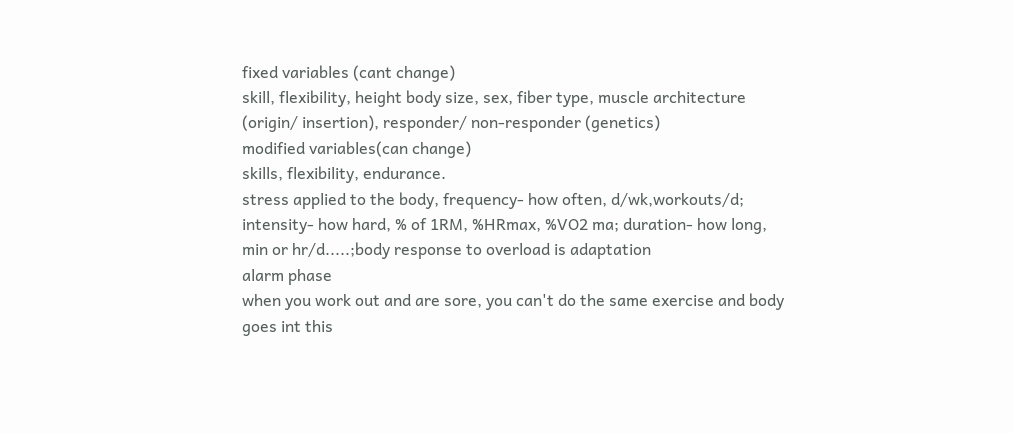fixed variables (cant change)
skill, flexibility, height body size, sex, fiber type, muscle architecture (origin/ insertion), responder/ non-responder (genetics)
modified variables(can change)
skills, flexibility, endurance.
stress applied to the body, frequency- how often, d/wk,workouts/d; intensity- how hard, % of 1RM, %HRmax, %VO2 ma; duration- how long, min or hr/d.....;body response to overload is adaptation
alarm phase
when you work out and are sore, you can't do the same exercise and body goes int this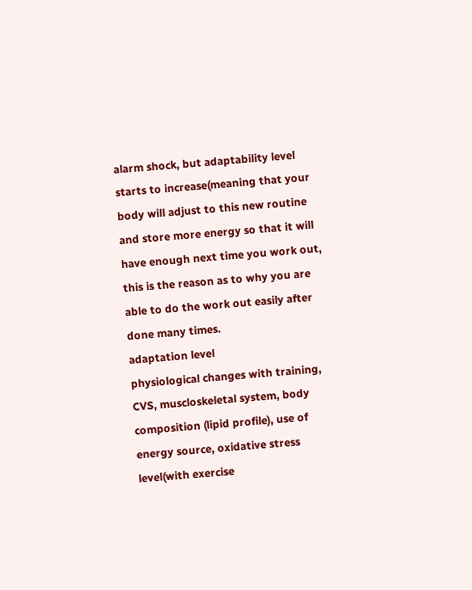alarm shock, but adaptability level starts to increase(meaning that your body will adjust to this new routine and store more energy so that it will have enough next time you work out, this is the reason as to why you are able to do the work out easily after done many times.
adaptation level
physiological changes with training, CVS, muscloskeletal system, body composition (lipid profile), use of energy source, oxidative stress level(with exercise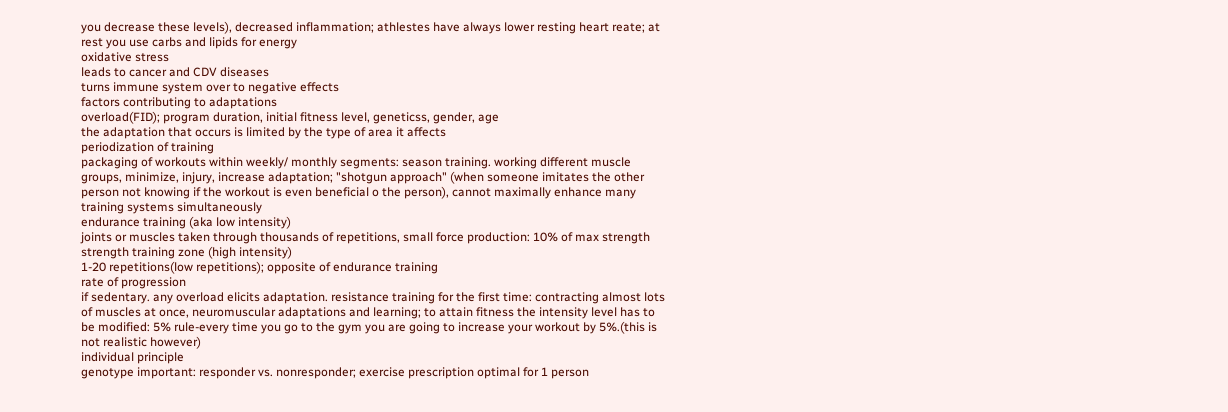you decrease these levels), decreased inflammation; athlestes have always lower resting heart reate; at rest you use carbs and lipids for energy
oxidative stress
leads to cancer and CDV diseases
turns immune system over to negative effects
factors contributing to adaptations
overload(FID); program duration, initial fitness level, geneticss, gender, age
the adaptation that occurs is limited by the type of area it affects
periodization of training
packaging of workouts within weekly/ monthly segments: season training. working different muscle groups, minimize, injury, increase adaptation; "shotgun approach" (when someone imitates the other person not knowing if the workout is even beneficial o the person), cannot maximally enhance many training systems simultaneously
endurance training (aka low intensity)
joints or muscles taken through thousands of repetitions, small force production: 10% of max strength
strength training zone (high intensity)
1-20 repetitions(low repetitions); opposite of endurance training
rate of progression
if sedentary. any overload elicits adaptation. resistance training for the first time: contracting almost lots of muscles at once, neuromuscular adaptations and learning; to attain fitness the intensity level has to be modified: 5% rule-every time you go to the gym you are going to increase your workout by 5%.(this is not realistic however)
individual principle
genotype important: responder vs. nonresponder; exercise prescription optimal for 1 person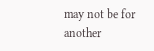may not be for another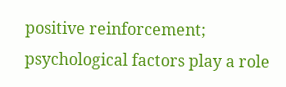positive reinforcement; psychological factors play a role